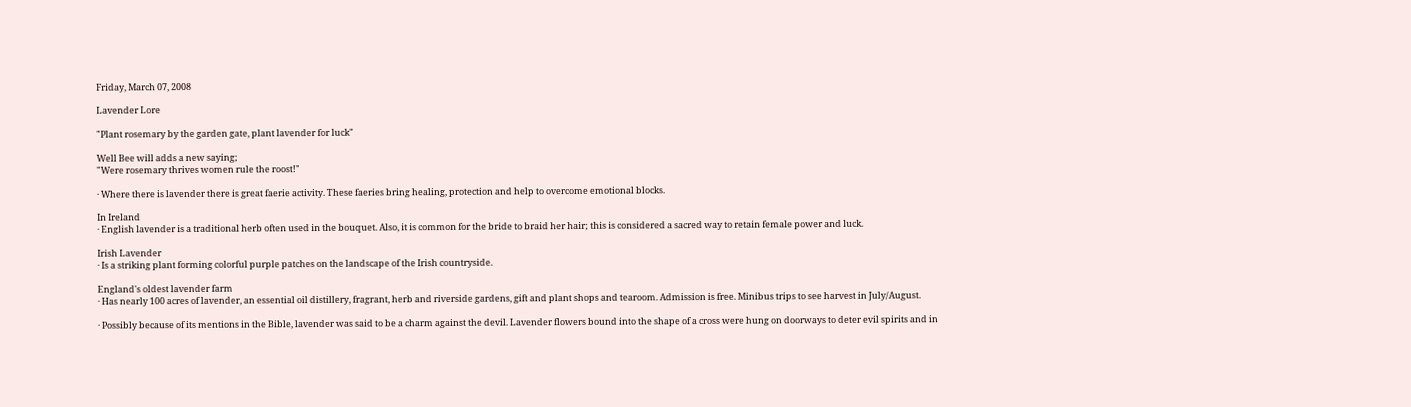Friday, March 07, 2008

Lavender Lore

"Plant rosemary by the garden gate, plant lavender for luck"

Well Bee will adds a new saying;
"Were rosemary thrives women rule the roost!"

· Where there is lavender there is great faerie activity. These faeries bring healing, protection and help to overcome emotional blocks.

In Ireland
· English lavender is a traditional herb often used in the bouquet. Also, it is common for the bride to braid her hair; this is considered a sacred way to retain female power and luck.

Irish Lavender
· Is a striking plant forming colorful purple patches on the landscape of the Irish countryside.

England's oldest lavender farm
· Has nearly 100 acres of lavender, an essential oil distillery, fragrant, herb and riverside gardens, gift and plant shops and tearoom. Admission is free. Minibus trips to see harvest in July/August.

· Possibly because of its mentions in the Bible, lavender was said to be a charm against the devil. Lavender flowers bound into the shape of a cross were hung on doorways to deter evil spirits and in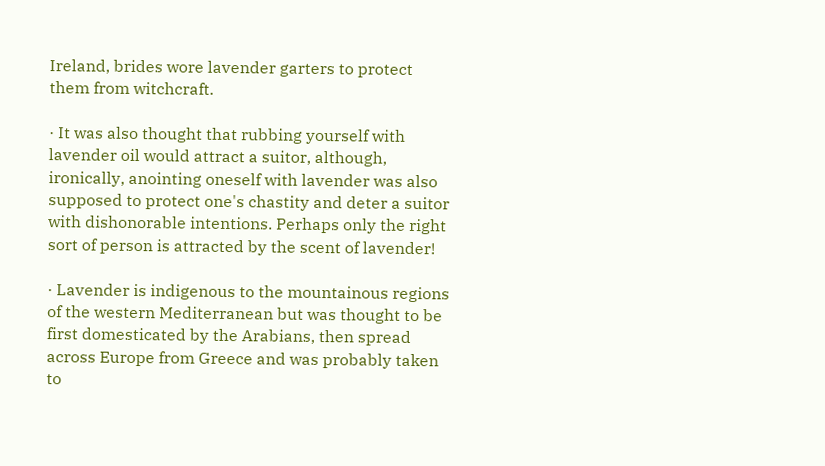Ireland, brides wore lavender garters to protect them from witchcraft.

· It was also thought that rubbing yourself with lavender oil would attract a suitor, although, ironically, anointing oneself with lavender was also supposed to protect one's chastity and deter a suitor with dishonorable intentions. Perhaps only the right sort of person is attracted by the scent of lavender!

· Lavender is indigenous to the mountainous regions of the western Mediterranean but was thought to be first domesticated by the Arabians, then spread across Europe from Greece and was probably taken to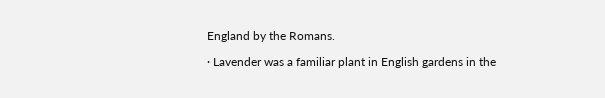England by the Romans.

· Lavender was a familiar plant in English gardens in the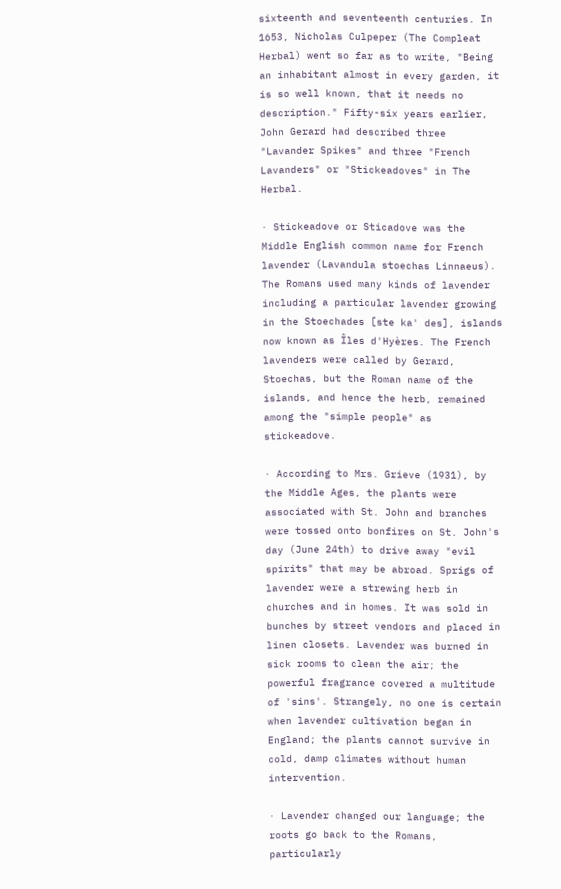sixteenth and seventeenth centuries. In 1653, Nicholas Culpeper (The Compleat Herbal) went so far as to write, "Being an inhabitant almost in every garden, it is so well known, that it needs no description." Fifty-six years earlier, John Gerard had described three "Lavander Spikes" and three "French Lavanders" or "Stickeadoves" in The Herbal.

· Stickeadove or Sticadove was the Middle English common name for French lavender (Lavandula stoechas Linnaeus). The Romans used many kinds of lavender including a particular lavender growing in the Stoechades [ste ka' des], islands now known as Îles d'Hyères. The French lavenders were called by Gerard, Stoechas, but the Roman name of the islands, and hence the herb, remained among the "simple people" as stickeadove.

· According to Mrs. Grieve (1931), by the Middle Ages, the plants were associated with St. John and branches were tossed onto bonfires on St. John's day (June 24th) to drive away "evil spirits" that may be abroad. Sprigs of lavender were a strewing herb in churches and in homes. It was sold in bunches by street vendors and placed in linen closets. Lavender was burned in sick rooms to clean the air; the powerful fragrance covered a multitude of 'sins'. Strangely, no one is certain when lavender cultivation began in England; the plants cannot survive in cold, damp climates without human intervention.

· Lavender changed our language; the roots go back to the Romans, particularly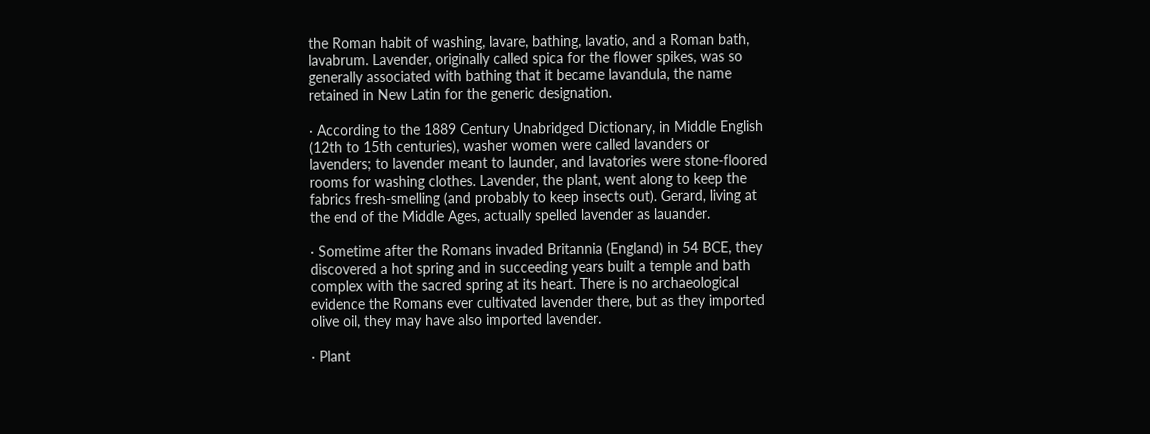the Roman habit of washing, lavare, bathing, lavatio, and a Roman bath, lavabrum. Lavender, originally called spica for the flower spikes, was so generally associated with bathing that it became lavandula, the name retained in New Latin for the generic designation.

· According to the 1889 Century Unabridged Dictionary, in Middle English (12th to 15th centuries), washer women were called lavanders or lavenders; to lavender meant to launder, and lavatories were stone-floored rooms for washing clothes. Lavender, the plant, went along to keep the fabrics fresh-smelling (and probably to keep insects out). Gerard, living at the end of the Middle Ages, actually spelled lavender as lauander.

· Sometime after the Romans invaded Britannia (England) in 54 BCE, they discovered a hot spring and in succeeding years built a temple and bath complex with the sacred spring at its heart. There is no archaeological evidence the Romans ever cultivated lavender there, but as they imported olive oil, they may have also imported lavender.

· Plant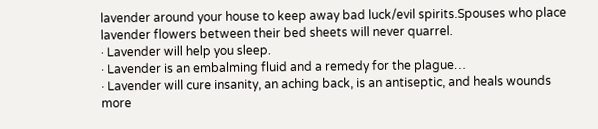lavender around your house to keep away bad luck/evil spirits.Spouses who place lavender flowers between their bed sheets will never quarrel.
· Lavender will help you sleep.
· Lavender is an embalming fluid and a remedy for the plague…
· Lavender will cure insanity, an aching back, is an antiseptic, and heals wounds more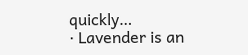quickly…
· Lavender is an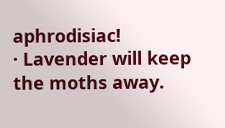aphrodisiac!
· Lavender will keep the moths away.